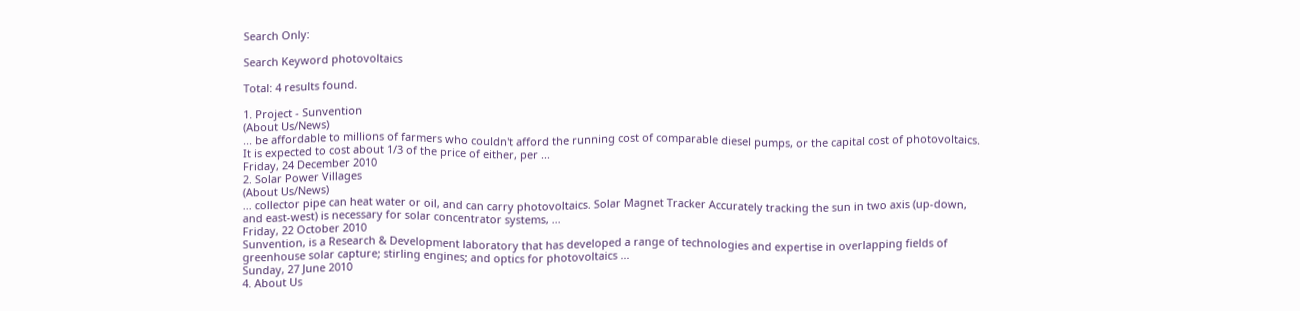Search Only:

Search Keyword photovoltaics

Total: 4 results found.

1. Project - Sunvention
(About Us/News)
... be affordable to millions of farmers who couldn't afford the running cost of comparable diesel pumps, or the capital cost of photovoltaics. It is expected to cost about 1/3 of the price of either, per ...
Friday, 24 December 2010
2. Solar Power Villages
(About Us/News)
... collector pipe can heat water or oil, and can carry photovoltaics. Solar Magnet Tracker Accurately tracking the sun in two axis (up-down, and east-west) is necessary for solar concentrator systems, ...
Friday, 22 October 2010
Sunvention, is a Research & Development laboratory that has developed a range of technologies and expertise in overlapping fields of greenhouse solar capture; stirling engines; and optics for photovoltaics ...
Sunday, 27 June 2010
4. About Us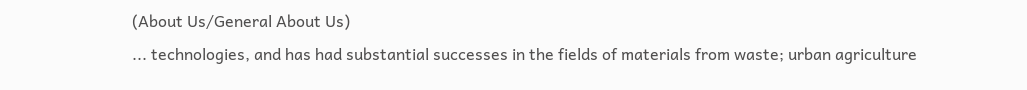(About Us/General About Us)
... technologies, and has had substantial successes in the fields of materials from waste; urban agriculture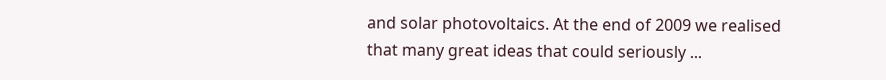and solar photovoltaics. At the end of 2009 we realised that many great ideas that could seriously ...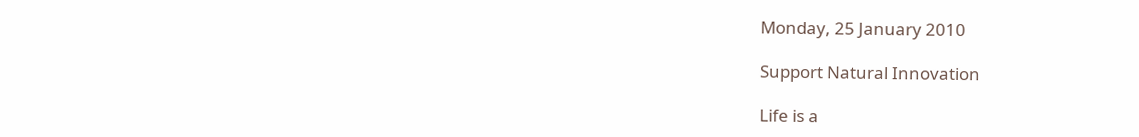Monday, 25 January 2010

Support Natural Innovation

Life is a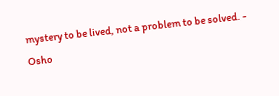mystery to be lived, not a problem to be solved. - Osho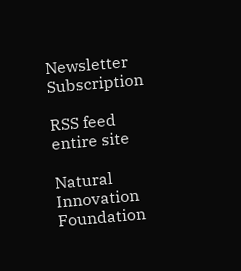Newsletter Subscription

RSS feed entire site

Natural Innovation Foundation